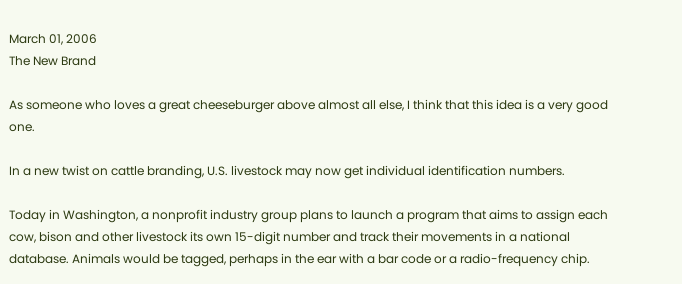March 01, 2006
The New Brand

As someone who loves a great cheeseburger above almost all else, I think that this idea is a very good one.

In a new twist on cattle branding, U.S. livestock may now get individual identification numbers.

Today in Washington, a nonprofit industry group plans to launch a program that aims to assign each cow, bison and other livestock its own 15-digit number and track their movements in a national database. Animals would be tagged, perhaps in the ear with a bar code or a radio-frequency chip.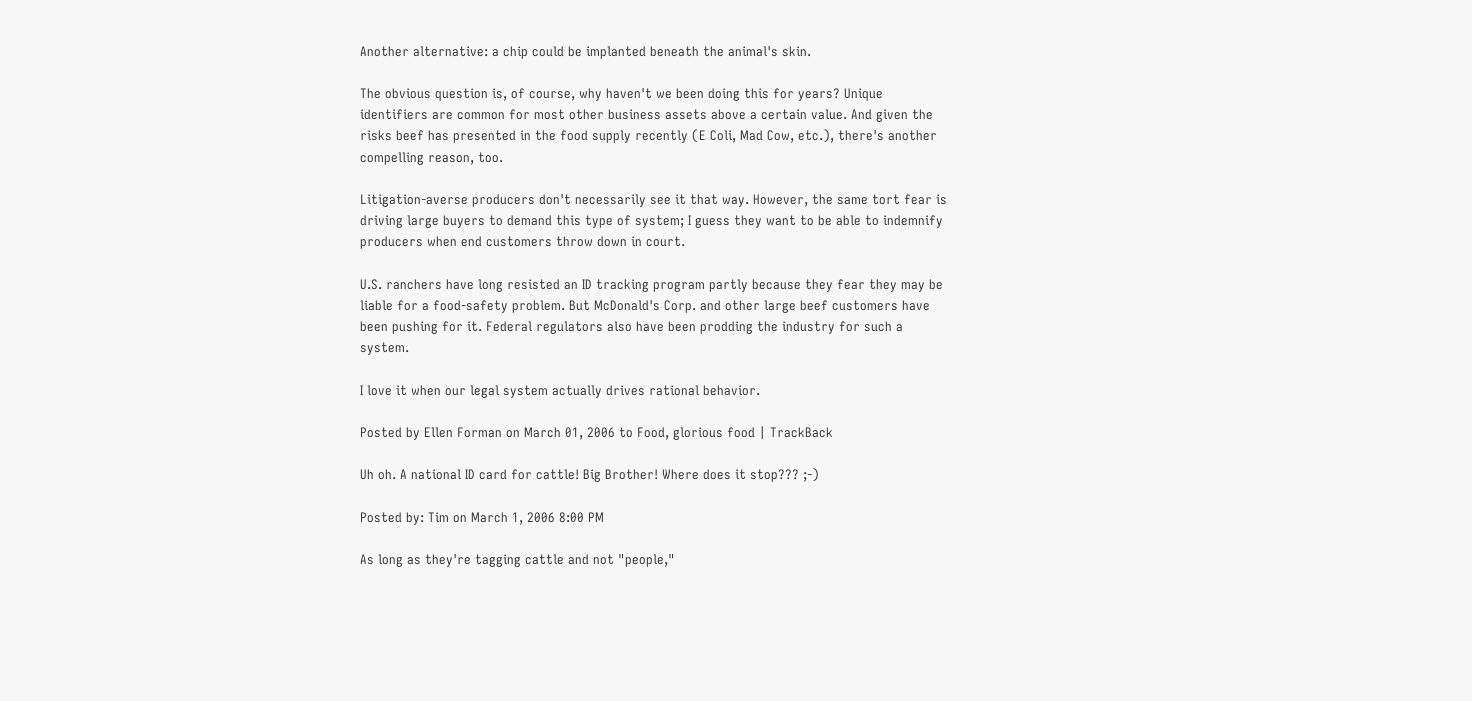Another alternative: a chip could be implanted beneath the animal's skin.

The obvious question is, of course, why haven't we been doing this for years? Unique identifiers are common for most other business assets above a certain value. And given the risks beef has presented in the food supply recently (E Coli, Mad Cow, etc.), there's another compelling reason, too.

Litigation-averse producers don't necessarily see it that way. However, the same tort fear is driving large buyers to demand this type of system; I guess they want to be able to indemnify producers when end customers throw down in court.

U.S. ranchers have long resisted an ID tracking program partly because they fear they may be liable for a food-safety problem. But McDonald's Corp. and other large beef customers have been pushing for it. Federal regulators also have been prodding the industry for such a system.

I love it when our legal system actually drives rational behavior.

Posted by Ellen Forman on March 01, 2006 to Food, glorious food | TrackBack

Uh oh. A national ID card for cattle! Big Brother! Where does it stop??? ;-)

Posted by: Tim on March 1, 2006 8:00 PM

As long as they're tagging cattle and not "people,"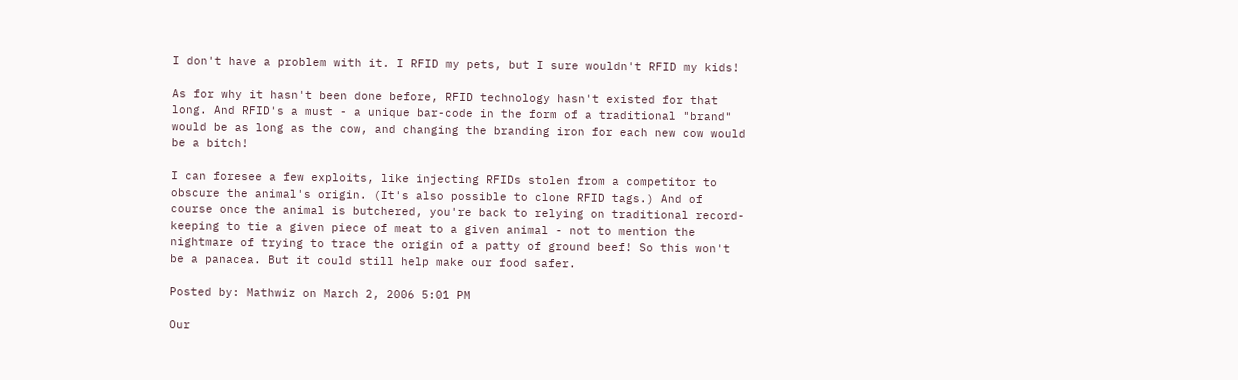I don't have a problem with it. I RFID my pets, but I sure wouldn't RFID my kids!

As for why it hasn't been done before, RFID technology hasn't existed for that long. And RFID's a must - a unique bar-code in the form of a traditional "brand" would be as long as the cow, and changing the branding iron for each new cow would be a bitch!

I can foresee a few exploits, like injecting RFIDs stolen from a competitor to obscure the animal's origin. (It's also possible to clone RFID tags.) And of course once the animal is butchered, you're back to relying on traditional record-keeping to tie a given piece of meat to a given animal - not to mention the nightmare of trying to trace the origin of a patty of ground beef! So this won't be a panacea. But it could still help make our food safer.

Posted by: Mathwiz on March 2, 2006 5:01 PM

Our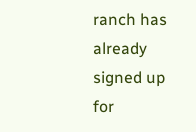ranch has already signed up for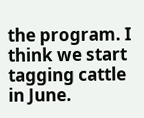the program. I think we start tagging cattle in June.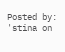Posted by: 'stina on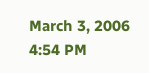March 3, 2006 4:54 PM